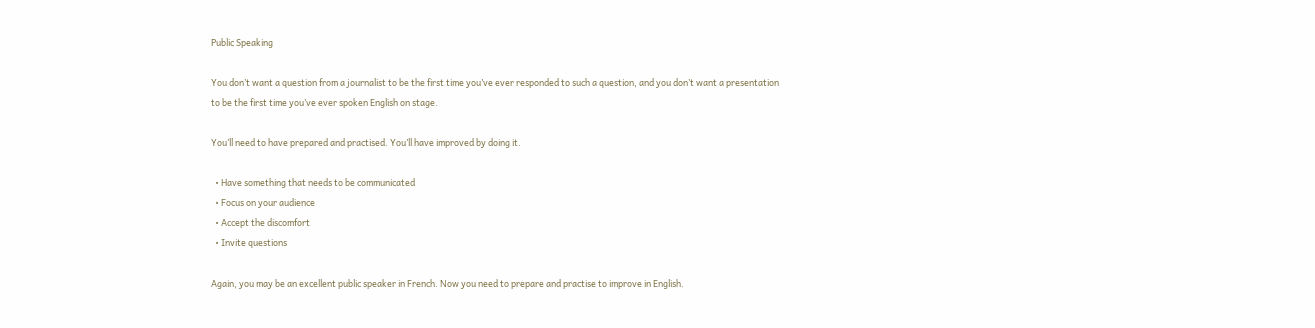Public Speaking

You don’t want a question from a journalist to be the first time you’ve ever responded to such a question, and you don’t want a presentation  to be the first time you’ve ever spoken English on stage.

You’ll need to have prepared and practised. You’ll have improved by doing it.

  • Have something that needs to be communicated
  • Focus on your audience
  • Accept the discomfort
  • Invite questions

Again, you may be an excellent public speaker in French. Now you need to prepare and practise to improve in English.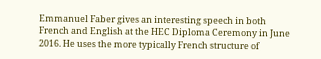Emmanuel Faber gives an interesting speech in both French and English at the HEC Diploma Ceremony in June 2016. He uses the more typically French structure of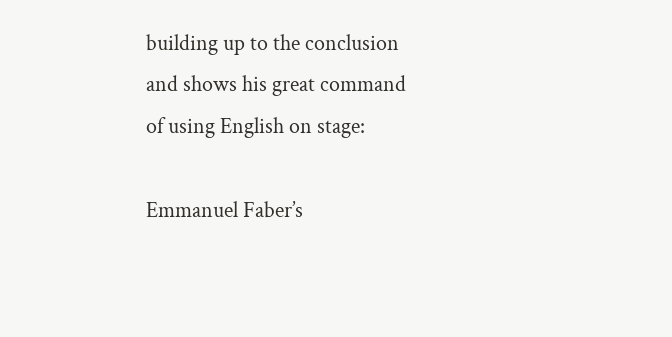building up to the conclusion and shows his great command of using English on stage:

Emmanuel Faber’s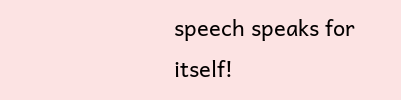speech speaks for itself!